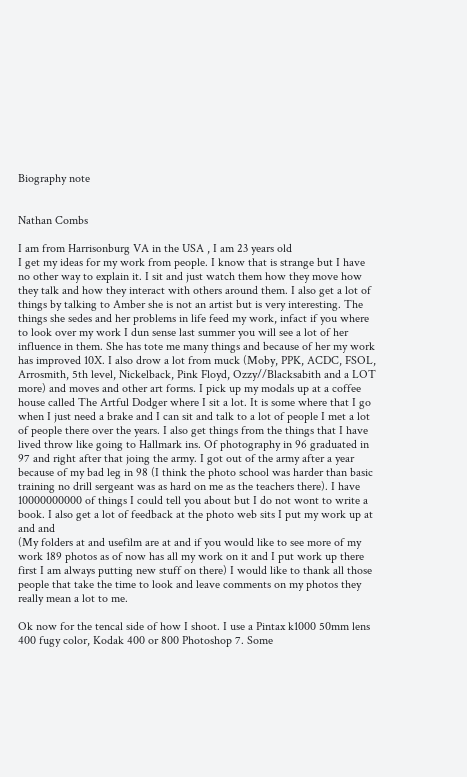Biography note


Nathan Combs

I am from Harrisonburg VA in the USA , I am 23 years old
I get my ideas for my work from people. I know that is strange but I have no other way to explain it. I sit and just watch them how they move how they talk and how they interact with others around them. I also get a lot of things by talking to Amber she is not an artist but is very interesting. The things she sedes and her problems in life feed my work, infact if you where to look over my work I dun sense last summer you will see a lot of her influence in them. She has tote me many things and because of her my work has improved 10X. I also drow a lot from muck (Moby, PPK, ACDC, FSOL, Arrosmith, 5th level, Nickelback, Pink Floyd, Ozzy//Blacksabith and a LOT more) and moves and other art forms. I pick up my modals up at a coffee house called The Artful Dodger where I sit a lot. It is some where that I go when I just need a brake and I can sit and talk to a lot of people I met a lot of people there over the years. I also get things from the things that I have lived throw like going to Hallmark ins. Of photography in 96 graduated in 97 and right after that joing the army. I got out of the army after a year because of my bad leg in 98 (I think the photo school was harder than basic training no drill sergeant was as hard on me as the teachers there). I have 10000000000 of things I could tell you about but I do not wont to write a book. I also get a lot of feedback at the photo web sits I put my work up at and and
(My folders at and usefilm are at and if you would like to see more of my work 189 photos as of now has all my work on it and I put work up there first I am always putting new stuff on there) I would like to thank all those people that take the time to look and leave comments on my photos they really mean a lot to me.

Ok now for the tencal side of how I shoot. I use a Pintax k1000 50mm lens 400 fugy color, Kodak 400 or 800 Photoshop 7. Some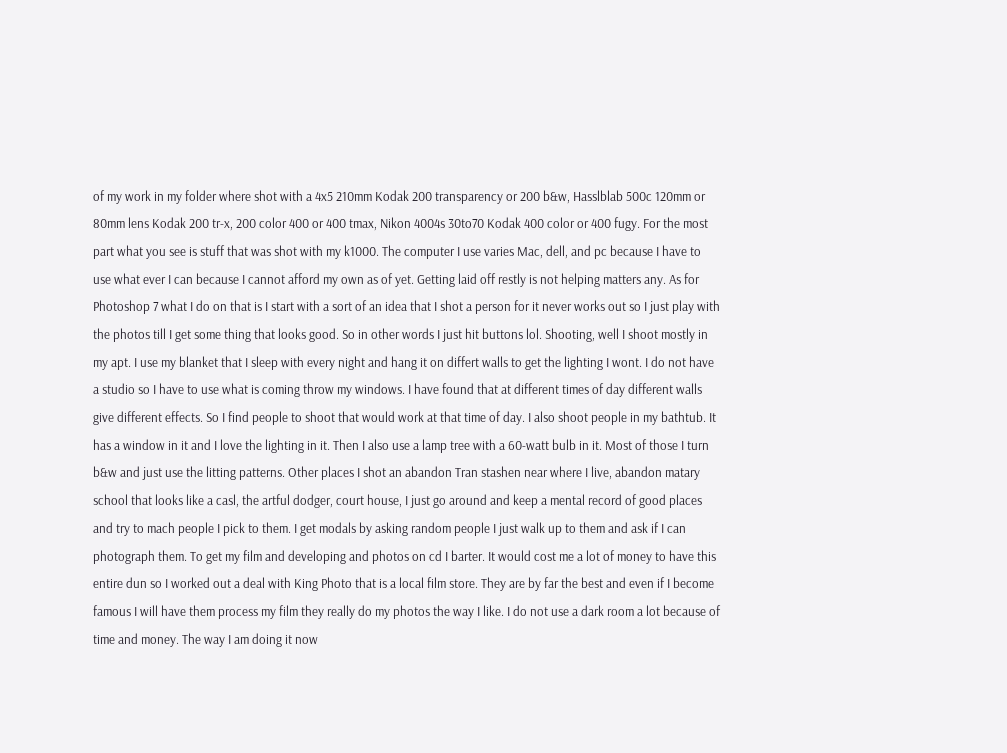of my work in my folder where shot with a 4x5 210mm Kodak 200 transparency or 200 b&w, Hasslblab 500c 120mm or 80mm lens Kodak 200 tr-x, 200 color 400 or 400 tmax, Nikon 4004s 30to70 Kodak 400 color or 400 fugy. For the most part what you see is stuff that was shot with my k1000. The computer I use varies Mac, dell, and pc because I have to use what ever I can because I cannot afford my own as of yet. Getting laid off restly is not helping matters any. As for Photoshop 7 what I do on that is I start with a sort of an idea that I shot a person for it never works out so I just play with the photos till I get some thing that looks good. So in other words I just hit buttons lol. Shooting, well I shoot mostly in my apt. I use my blanket that I sleep with every night and hang it on differt walls to get the lighting I wont. I do not have a studio so I have to use what is coming throw my windows. I have found that at different times of day different walls give different effects. So I find people to shoot that would work at that time of day. I also shoot people in my bathtub. It has a window in it and I love the lighting in it. Then I also use a lamp tree with a 60-watt bulb in it. Most of those I turn b&w and just use the litting patterns. Other places I shot an abandon Tran stashen near where I live, abandon matary school that looks like a casl, the artful dodger, court house, I just go around and keep a mental record of good places and try to mach people I pick to them. I get modals by asking random people I just walk up to them and ask if I can photograph them. To get my film and developing and photos on cd I barter. It would cost me a lot of money to have this entire dun so I worked out a deal with King Photo that is a local film store. They are by far the best and even if I become famous I will have them process my film they really do my photos the way I like. I do not use a dark room a lot because of time and money. The way I am doing it now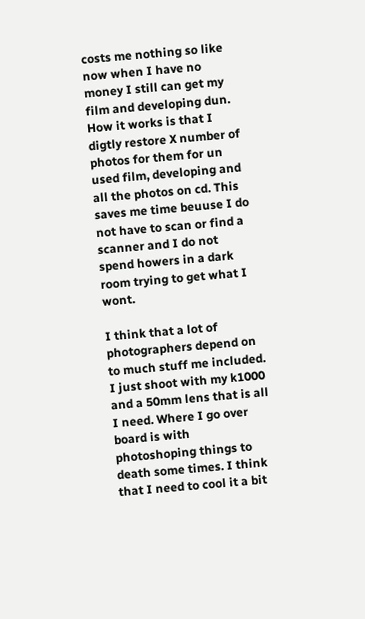costs me nothing so like now when I have no money I still can get my film and developing dun. How it works is that I digtly restore X number of photos for them for un used film, developing and all the photos on cd. This saves me time beuuse I do not have to scan or find a scanner and I do not spend howers in a dark room trying to get what I wont.

I think that a lot of photographers depend on to much stuff me included. I just shoot with my k1000 and a 50mm lens that is all I need. Where I go over board is with photoshoping things to death some times. I think that I need to cool it a bit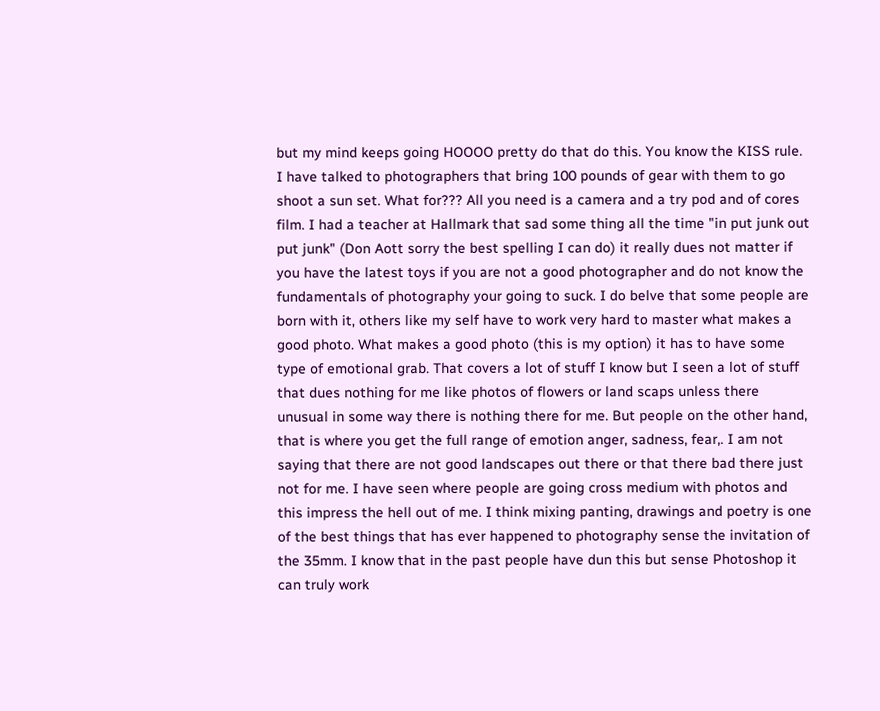but my mind keeps going HOOOO pretty do that do this. You know the KISS rule. I have talked to photographers that bring 100 pounds of gear with them to go shoot a sun set. What for??? All you need is a camera and a try pod and of cores film. I had a teacher at Hallmark that sad some thing all the time "in put junk out put junk" (Don Aott sorry the best spelling I can do) it really dues not matter if you have the latest toys if you are not a good photographer and do not know the fundamentals of photography your going to suck. I do belve that some people are born with it, others like my self have to work very hard to master what makes a good photo. What makes a good photo (this is my option) it has to have some type of emotional grab. That covers a lot of stuff I know but I seen a lot of stuff that dues nothing for me like photos of flowers or land scaps unless there unusual in some way there is nothing there for me. But people on the other hand, that is where you get the full range of emotion anger, sadness, fear,. I am not saying that there are not good landscapes out there or that there bad there just not for me. I have seen where people are going cross medium with photos and this impress the hell out of me. I think mixing panting, drawings and poetry is one of the best things that has ever happened to photography sense the invitation of the 35mm. I know that in the past people have dun this but sense Photoshop it can truly work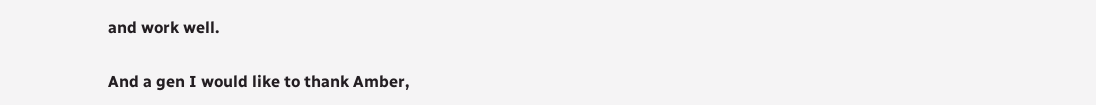and work well.

And a gen I would like to thank Amber,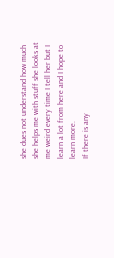she dues not understand how much she helps me with stuff she looks at me weird every time I tell her but I learn a lot from here and I hope to learn more.
If there is any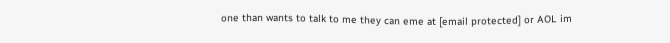one than wants to talk to me they can eme at [email protected] or AOL im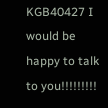KGB40427 I would be happy to talk to you!!!!!!!!!